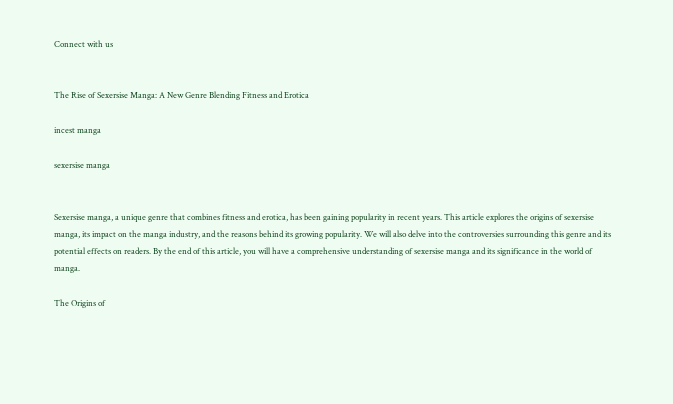Connect with us


The Rise of Sexersise Manga: A New Genre Blending Fitness and Erotica

incest manga

sexersise manga


Sexersise manga, a unique genre that combines fitness and erotica, has been gaining popularity in recent years. This article explores the origins of sexersise manga, its impact on the manga industry, and the reasons behind its growing popularity. We will also delve into the controversies surrounding this genre and its potential effects on readers. By the end of this article, you will have a comprehensive understanding of sexersise manga and its significance in the world of manga.

The Origins of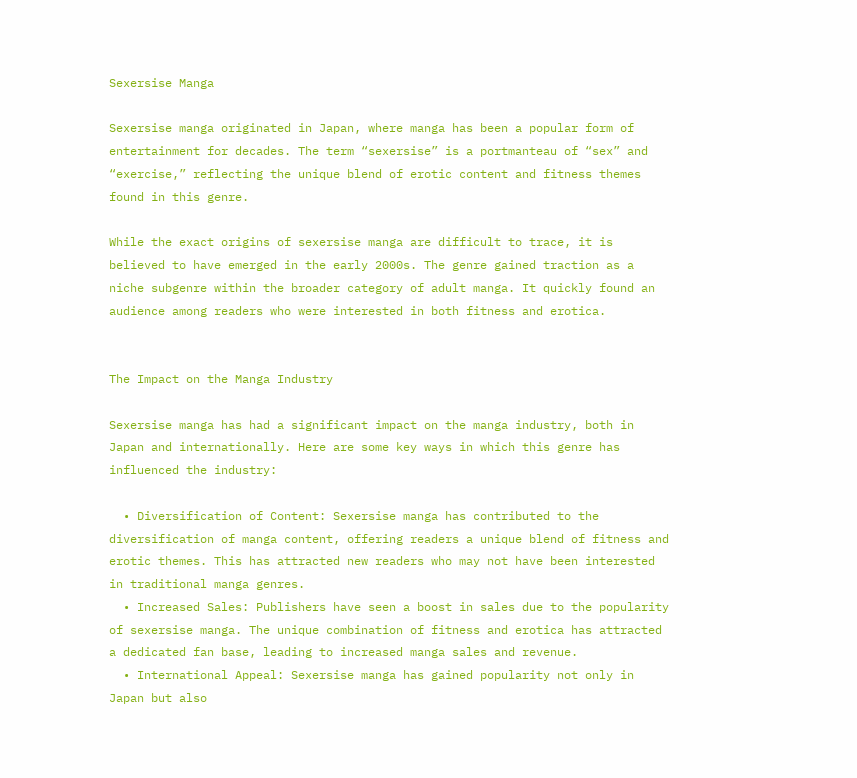Sexersise Manga

Sexersise manga originated in Japan, where manga has been a popular form of entertainment for decades. The term “sexersise” is a portmanteau of “sex” and “exercise,” reflecting the unique blend of erotic content and fitness themes found in this genre.

While the exact origins of sexersise manga are difficult to trace, it is believed to have emerged in the early 2000s. The genre gained traction as a niche subgenre within the broader category of adult manga. It quickly found an audience among readers who were interested in both fitness and erotica.


The Impact on the Manga Industry

Sexersise manga has had a significant impact on the manga industry, both in Japan and internationally. Here are some key ways in which this genre has influenced the industry:

  • Diversification of Content: Sexersise manga has contributed to the diversification of manga content, offering readers a unique blend of fitness and erotic themes. This has attracted new readers who may not have been interested in traditional manga genres.
  • Increased Sales: Publishers have seen a boost in sales due to the popularity of sexersise manga. The unique combination of fitness and erotica has attracted a dedicated fan base, leading to increased manga sales and revenue.
  • International Appeal: Sexersise manga has gained popularity not only in Japan but also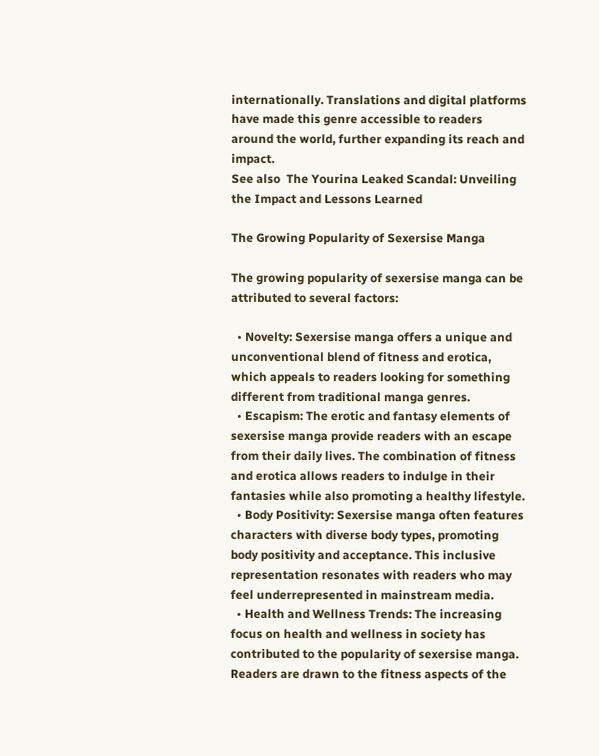internationally. Translations and digital platforms have made this genre accessible to readers around the world, further expanding its reach and impact.
See also  The Yourina Leaked Scandal: Unveiling the Impact and Lessons Learned

The Growing Popularity of Sexersise Manga

The growing popularity of sexersise manga can be attributed to several factors:

  • Novelty: Sexersise manga offers a unique and unconventional blend of fitness and erotica, which appeals to readers looking for something different from traditional manga genres.
  • Escapism: The erotic and fantasy elements of sexersise manga provide readers with an escape from their daily lives. The combination of fitness and erotica allows readers to indulge in their fantasies while also promoting a healthy lifestyle.
  • Body Positivity: Sexersise manga often features characters with diverse body types, promoting body positivity and acceptance. This inclusive representation resonates with readers who may feel underrepresented in mainstream media.
  • Health and Wellness Trends: The increasing focus on health and wellness in society has contributed to the popularity of sexersise manga. Readers are drawn to the fitness aspects of the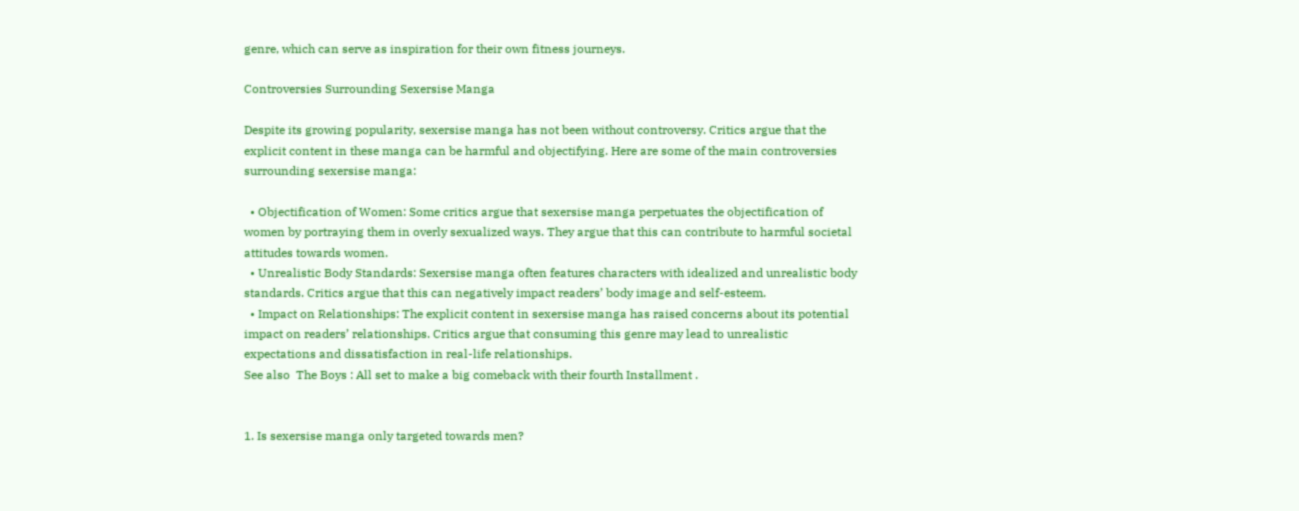genre, which can serve as inspiration for their own fitness journeys.

Controversies Surrounding Sexersise Manga

Despite its growing popularity, sexersise manga has not been without controversy. Critics argue that the explicit content in these manga can be harmful and objectifying. Here are some of the main controversies surrounding sexersise manga:

  • Objectification of Women: Some critics argue that sexersise manga perpetuates the objectification of women by portraying them in overly sexualized ways. They argue that this can contribute to harmful societal attitudes towards women.
  • Unrealistic Body Standards: Sexersise manga often features characters with idealized and unrealistic body standards. Critics argue that this can negatively impact readers’ body image and self-esteem.
  • Impact on Relationships: The explicit content in sexersise manga has raised concerns about its potential impact on readers’ relationships. Critics argue that consuming this genre may lead to unrealistic expectations and dissatisfaction in real-life relationships.
See also  The Boys : All set to make a big comeback with their fourth Installment .


1. Is sexersise manga only targeted towards men?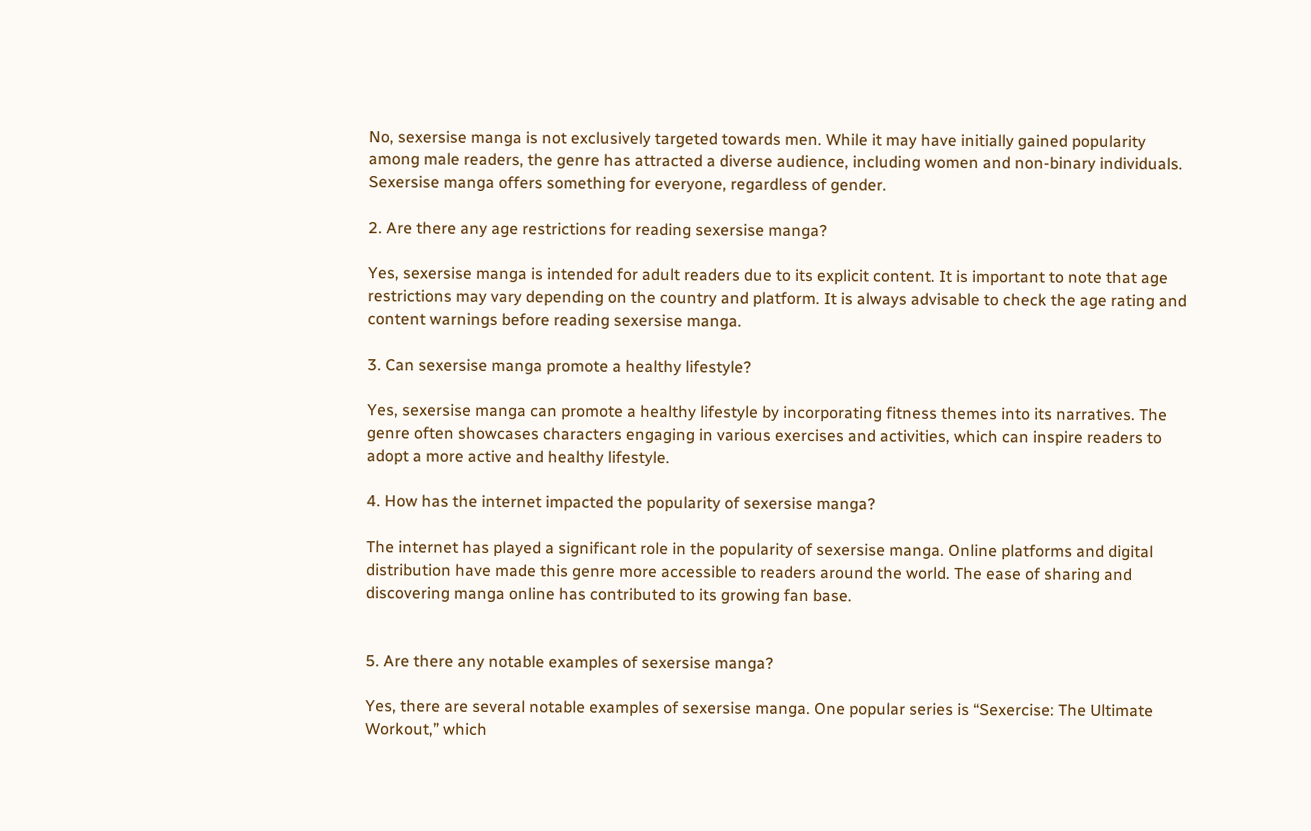No, sexersise manga is not exclusively targeted towards men. While it may have initially gained popularity among male readers, the genre has attracted a diverse audience, including women and non-binary individuals. Sexersise manga offers something for everyone, regardless of gender.

2. Are there any age restrictions for reading sexersise manga?

Yes, sexersise manga is intended for adult readers due to its explicit content. It is important to note that age restrictions may vary depending on the country and platform. It is always advisable to check the age rating and content warnings before reading sexersise manga.

3. Can sexersise manga promote a healthy lifestyle?

Yes, sexersise manga can promote a healthy lifestyle by incorporating fitness themes into its narratives. The genre often showcases characters engaging in various exercises and activities, which can inspire readers to adopt a more active and healthy lifestyle.

4. How has the internet impacted the popularity of sexersise manga?

The internet has played a significant role in the popularity of sexersise manga. Online platforms and digital distribution have made this genre more accessible to readers around the world. The ease of sharing and discovering manga online has contributed to its growing fan base.


5. Are there any notable examples of sexersise manga?

Yes, there are several notable examples of sexersise manga. One popular series is “Sexercise: The Ultimate Workout,” which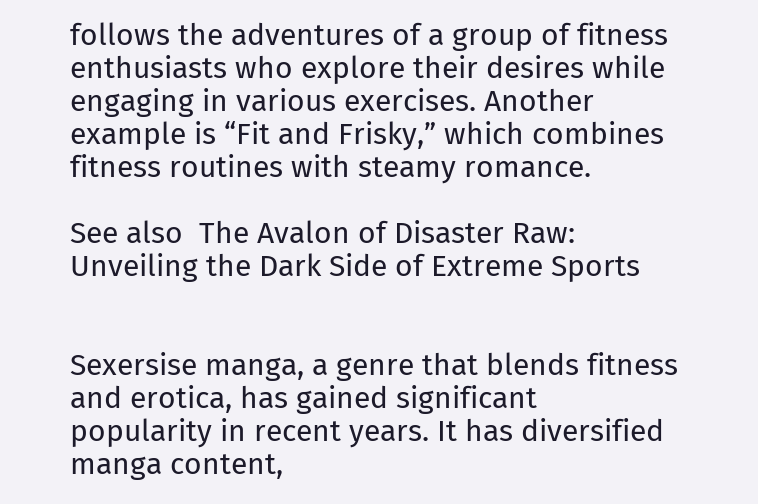follows the adventures of a group of fitness enthusiasts who explore their desires while engaging in various exercises. Another example is “Fit and Frisky,” which combines fitness routines with steamy romance.

See also  The Avalon of Disaster Raw: Unveiling the Dark Side of Extreme Sports


Sexersise manga, a genre that blends fitness and erotica, has gained significant popularity in recent years. It has diversified manga content,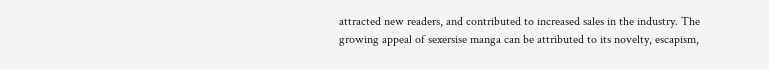attracted new readers, and contributed to increased sales in the industry. The growing appeal of sexersise manga can be attributed to its novelty, escapism,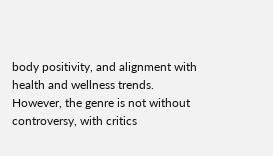body positivity, and alignment with health and wellness trends. However, the genre is not without controversy, with critics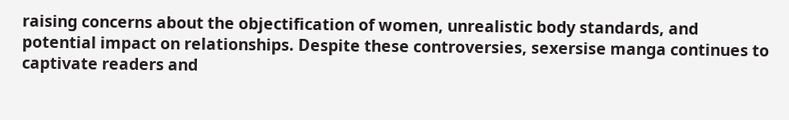raising concerns about the objectification of women, unrealistic body standards, and potential impact on relationships. Despite these controversies, sexersise manga continues to captivate readers and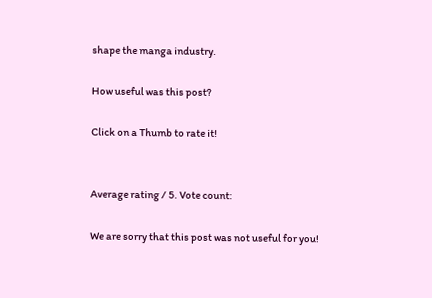shape the manga industry.

How useful was this post?

Click on a Thumb to rate it!


Average rating / 5. Vote count:

We are sorry that this post was not useful for you!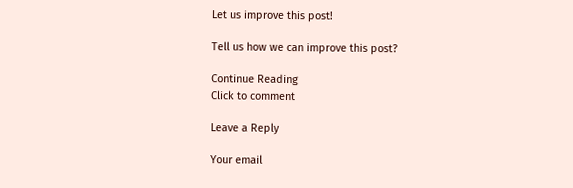Let us improve this post!

Tell us how we can improve this post?

Continue Reading
Click to comment

Leave a Reply

Your email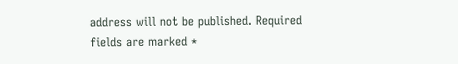address will not be published. Required fields are marked *